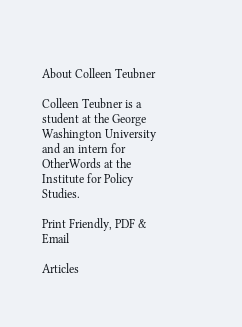About Colleen Teubner

Colleen Teubner is a student at the George Washington University and an intern for OtherWords at the Institute for Policy Studies.

Print Friendly, PDF & Email

Articles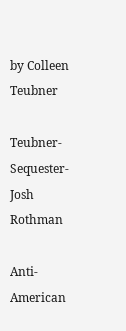by Colleen Teubner

Teubner-Sequester-Josh Rothman

Anti-American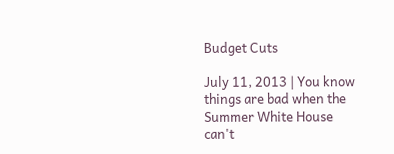Budget Cuts

July 11, 2013 | You know things are bad when the Summer White House can't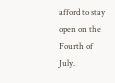afford to stay open on the Fourth of July.